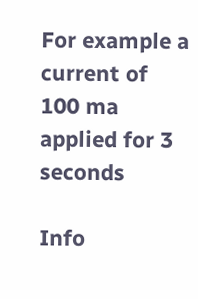For example a current of 100 ma applied for 3 seconds

Info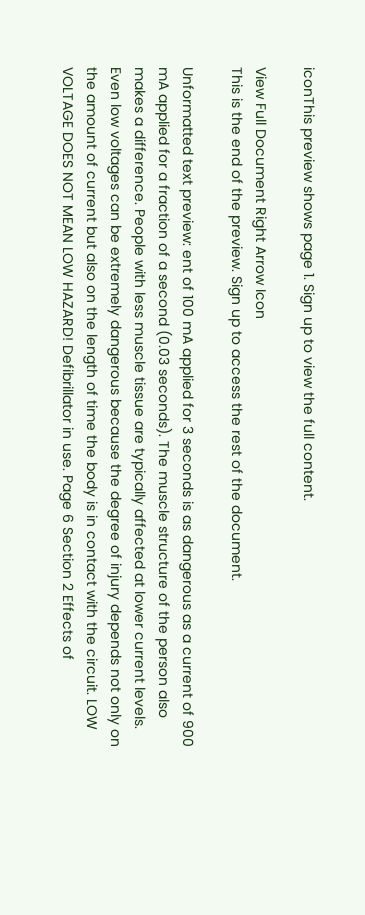iconThis preview shows page 1. Sign up to view the full content.

View Full Document Right Arrow Icon
This is the end of the preview. Sign up to access the rest of the document.

Unformatted text preview: ent of 100 mA applied for 3 seconds is as dangerous as a current of 900 mA applied for a fraction of a second (0.03 seconds). The muscle structure of the person also makes a difference. People with less muscle tissue are typically affected at lower current levels. Even low voltages can be extremely dangerous because the degree of injury depends not only on the amount of current but also on the length of time the body is in contact with the circuit. LOW VOLTAGE DOES NOT MEAN LOW HAZARD! Defibrillator in use. Page 6 Section 2 Effects of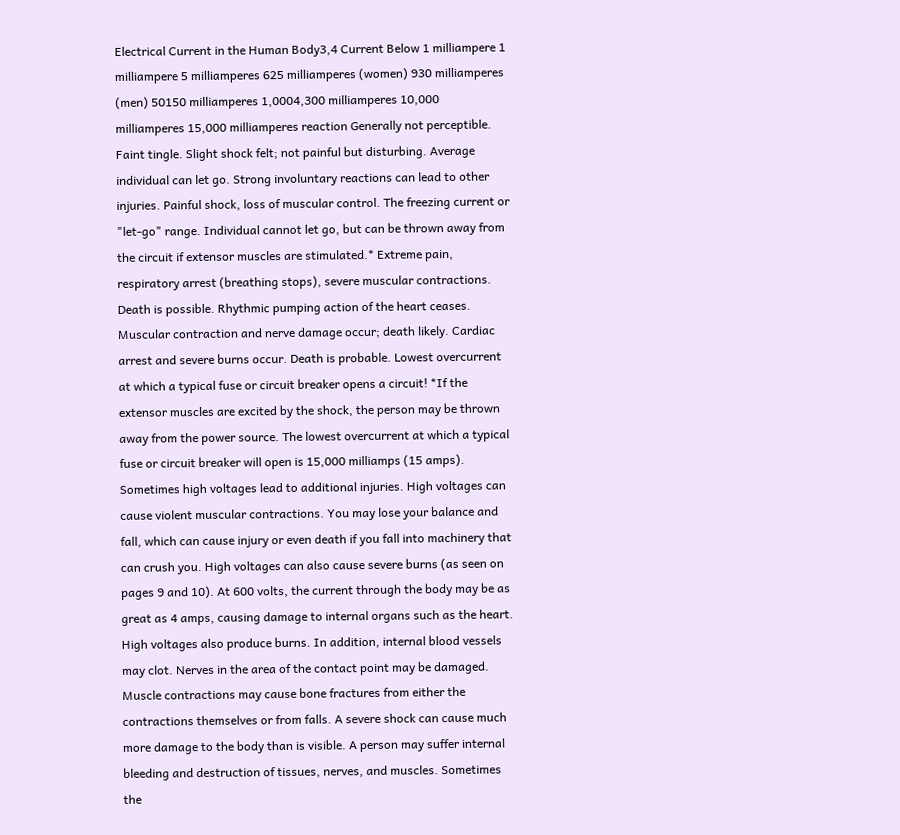Electrical Current in the Human Body3,4 Current Below 1 milliampere 1 milliampere 5 milliamperes 625 milliamperes (women) 930 milliamperes (men) 50150 milliamperes 1,0004,300 milliamperes 10,000 milliamperes 15,000 milliamperes reaction Generally not perceptible. Faint tingle. Slight shock felt; not painful but disturbing. Average individual can let go. Strong involuntary reactions can lead to other injuries. Painful shock, loss of muscular control. The freezing current or "let-go" range. Individual cannot let go, but can be thrown away from the circuit if extensor muscles are stimulated.* Extreme pain, respiratory arrest (breathing stops), severe muscular contractions. Death is possible. Rhythmic pumping action of the heart ceases. Muscular contraction and nerve damage occur; death likely. Cardiac arrest and severe burns occur. Death is probable. Lowest overcurrent at which a typical fuse or circuit breaker opens a circuit! *If the extensor muscles are excited by the shock, the person may be thrown away from the power source. The lowest overcurrent at which a typical fuse or circuit breaker will open is 15,000 milliamps (15 amps). Sometimes high voltages lead to additional injuries. High voltages can cause violent muscular contractions. You may lose your balance and fall, which can cause injury or even death if you fall into machinery that can crush you. High voltages can also cause severe burns (as seen on pages 9 and 10). At 600 volts, the current through the body may be as great as 4 amps, causing damage to internal organs such as the heart. High voltages also produce burns. In addition, internal blood vessels may clot. Nerves in the area of the contact point may be damaged. Muscle contractions may cause bone fractures from either the contractions themselves or from falls. A severe shock can cause much more damage to the body than is visible. A person may suffer internal bleeding and destruction of tissues, nerves, and muscles. Sometimes the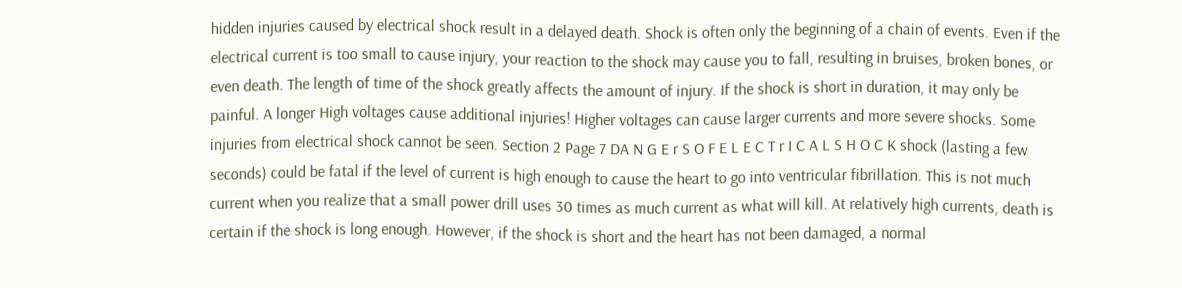hidden injuries caused by electrical shock result in a delayed death. Shock is often only the beginning of a chain of events. Even if the electrical current is too small to cause injury, your reaction to the shock may cause you to fall, resulting in bruises, broken bones, or even death. The length of time of the shock greatly affects the amount of injury. If the shock is short in duration, it may only be painful. A longer High voltages cause additional injuries! Higher voltages can cause larger currents and more severe shocks. Some injuries from electrical shock cannot be seen. Section 2 Page 7 DA N G E r S O F E L E C T r I C A L S H O C K shock (lasting a few seconds) could be fatal if the level of current is high enough to cause the heart to go into ventricular fibrillation. This is not much current when you realize that a small power drill uses 30 times as much current as what will kill. At relatively high currents, death is certain if the shock is long enough. However, if the shock is short and the heart has not been damaged, a normal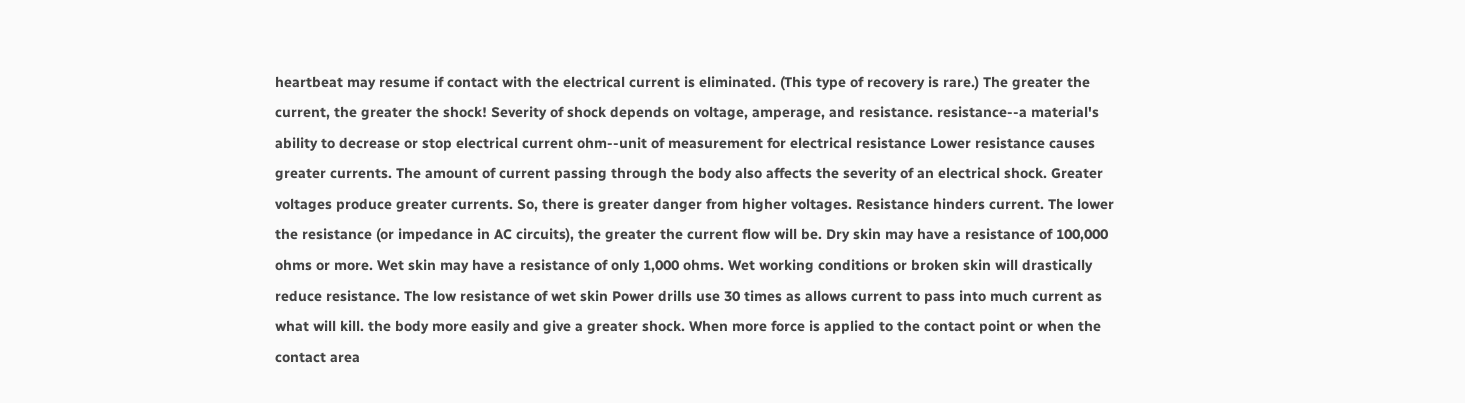heartbeat may resume if contact with the electrical current is eliminated. (This type of recovery is rare.) The greater the current, the greater the shock! Severity of shock depends on voltage, amperage, and resistance. resistance--a material's ability to decrease or stop electrical current ohm--unit of measurement for electrical resistance Lower resistance causes greater currents. The amount of current passing through the body also affects the severity of an electrical shock. Greater voltages produce greater currents. So, there is greater danger from higher voltages. Resistance hinders current. The lower the resistance (or impedance in AC circuits), the greater the current flow will be. Dry skin may have a resistance of 100,000 ohms or more. Wet skin may have a resistance of only 1,000 ohms. Wet working conditions or broken skin will drastically reduce resistance. The low resistance of wet skin Power drills use 30 times as allows current to pass into much current as what will kill. the body more easily and give a greater shock. When more force is applied to the contact point or when the contact area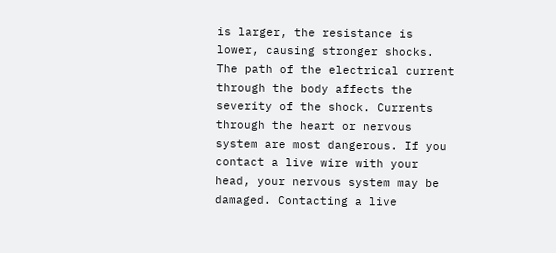is larger, the resistance is lower, causing stronger shocks. The path of the electrical current through the body affects the severity of the shock. Currents through the heart or nervous system are most dangerous. If you contact a live wire with your head, your nervous system may be damaged. Contacting a live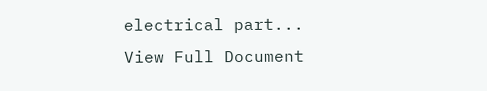electrical part...
View Full Document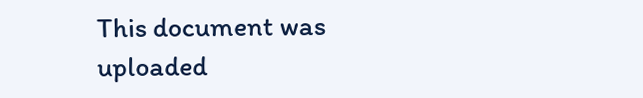This document was uploaded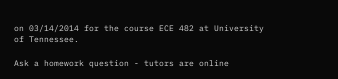on 03/14/2014 for the course ECE 482 at University of Tennessee.

Ask a homework question - tutors are online